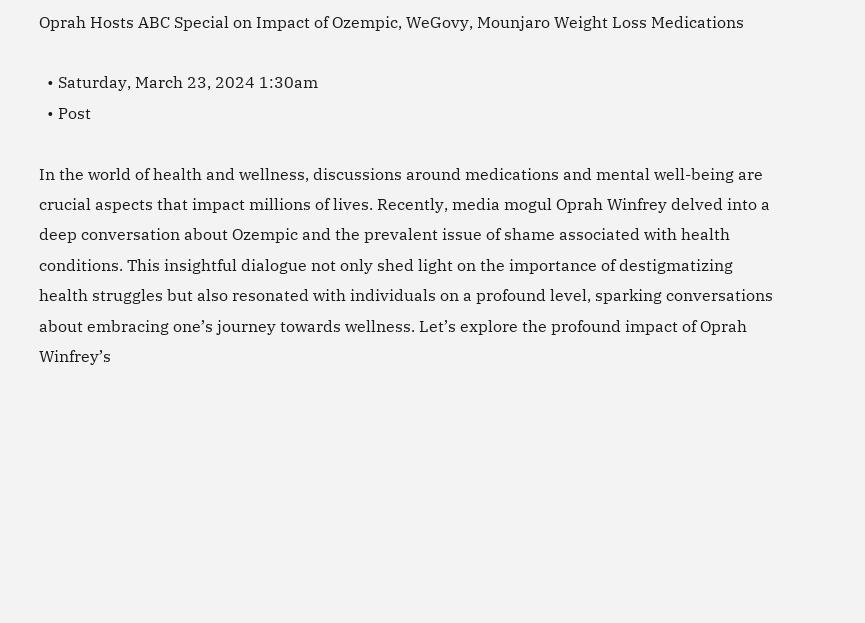Oprah Hosts ABC Special on Impact of Ozempic, WeGovy, Mounjaro Weight Loss Medications

  • Saturday, March 23, 2024 1:30am
  • Post

In the world of health and wellness, discussions around medications and mental well-being are crucial aspects that impact millions of lives. Recently, media mogul Oprah Winfrey delved into a deep conversation about Ozempic and the prevalent issue of shame associated with health conditions. This insightful dialogue not only shed light on the importance of destigmatizing health struggles but also resonated with individuals on a profound level, sparking conversations about embracing one’s journey towards wellness. Let’s explore the profound impact of Oprah Winfrey’s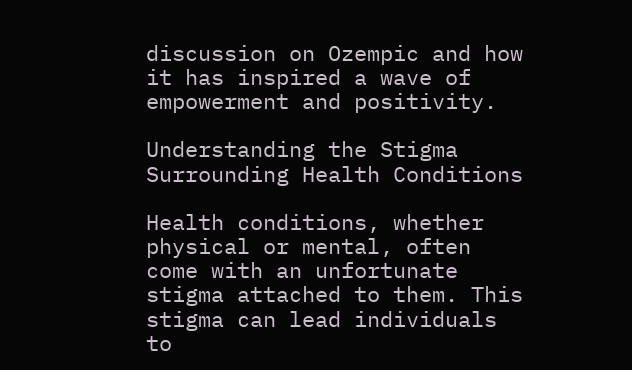discussion on Ozempic and how it has inspired a wave of empowerment and positivity.

Understanding the Stigma Surrounding Health Conditions

Health conditions, whether physical or mental, often come with an unfortunate stigma attached to them. This stigma can lead individuals to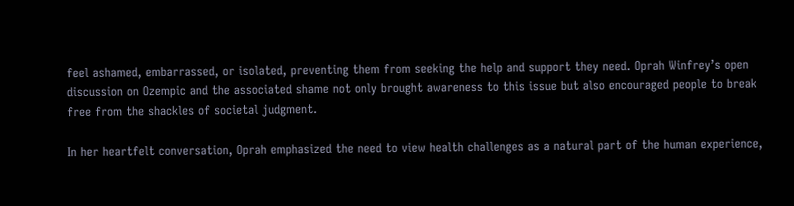feel ashamed, embarrassed, or isolated, preventing them from seeking the help and support they need. Oprah Winfrey’s open discussion on Ozempic and the associated shame not only brought awareness to this issue but also encouraged people to break free from the shackles of societal judgment.

In her heartfelt conversation, Oprah emphasized the need to view health challenges as a natural part of the human experience,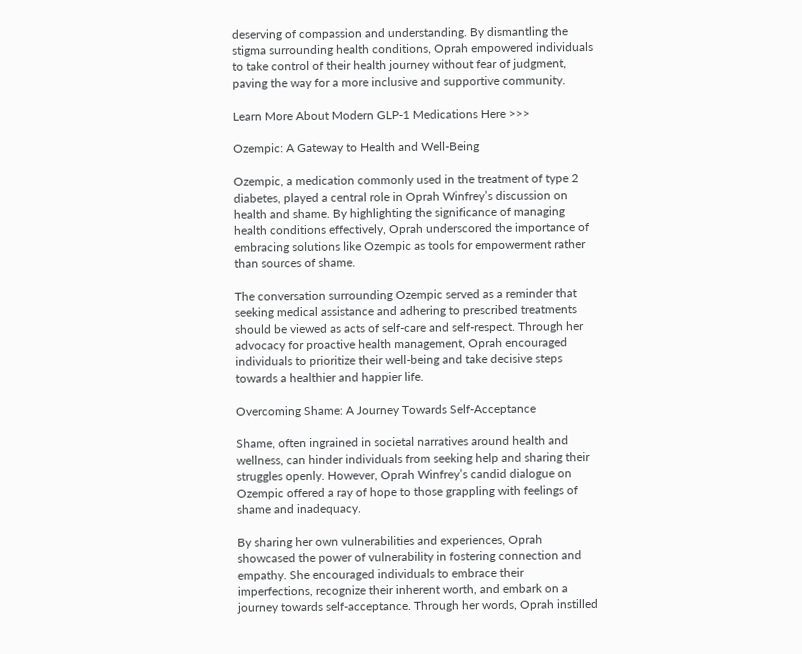deserving of compassion and understanding. By dismantling the stigma surrounding health conditions, Oprah empowered individuals to take control of their health journey without fear of judgment, paving the way for a more inclusive and supportive community.

Learn More About Modern GLP-1 Medications Here >>>

Ozempic: A Gateway to Health and Well-Being

Ozempic, a medication commonly used in the treatment of type 2 diabetes, played a central role in Oprah Winfrey’s discussion on health and shame. By highlighting the significance of managing health conditions effectively, Oprah underscored the importance of embracing solutions like Ozempic as tools for empowerment rather than sources of shame.

The conversation surrounding Ozempic served as a reminder that seeking medical assistance and adhering to prescribed treatments should be viewed as acts of self-care and self-respect. Through her advocacy for proactive health management, Oprah encouraged individuals to prioritize their well-being and take decisive steps towards a healthier and happier life.

Overcoming Shame: A Journey Towards Self-Acceptance

Shame, often ingrained in societal narratives around health and wellness, can hinder individuals from seeking help and sharing their struggles openly. However, Oprah Winfrey’s candid dialogue on Ozempic offered a ray of hope to those grappling with feelings of shame and inadequacy.

By sharing her own vulnerabilities and experiences, Oprah showcased the power of vulnerability in fostering connection and empathy. She encouraged individuals to embrace their imperfections, recognize their inherent worth, and embark on a journey towards self-acceptance. Through her words, Oprah instilled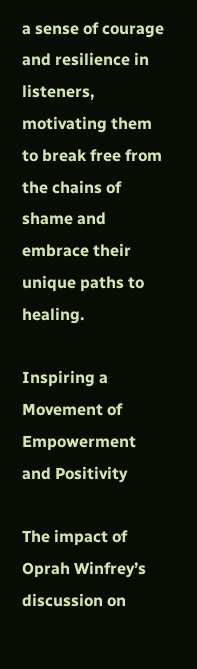a sense of courage and resilience in listeners, motivating them to break free from the chains of shame and embrace their unique paths to healing.

Inspiring a Movement of Empowerment and Positivity

The impact of Oprah Winfrey’s discussion on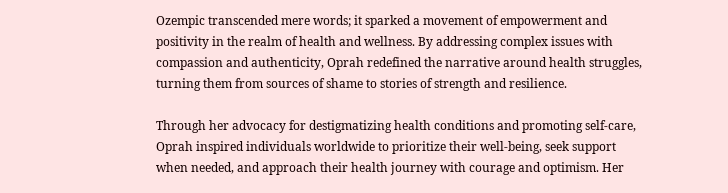Ozempic transcended mere words; it sparked a movement of empowerment and positivity in the realm of health and wellness. By addressing complex issues with compassion and authenticity, Oprah redefined the narrative around health struggles, turning them from sources of shame to stories of strength and resilience.

Through her advocacy for destigmatizing health conditions and promoting self-care, Oprah inspired individuals worldwide to prioritize their well-being, seek support when needed, and approach their health journey with courage and optimism. Her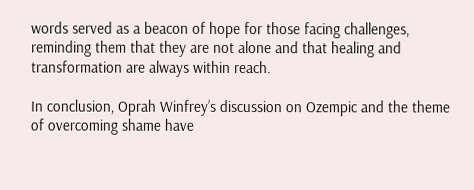words served as a beacon of hope for those facing challenges, reminding them that they are not alone and that healing and transformation are always within reach.

In conclusion, Oprah Winfrey’s discussion on Ozempic and the theme of overcoming shame have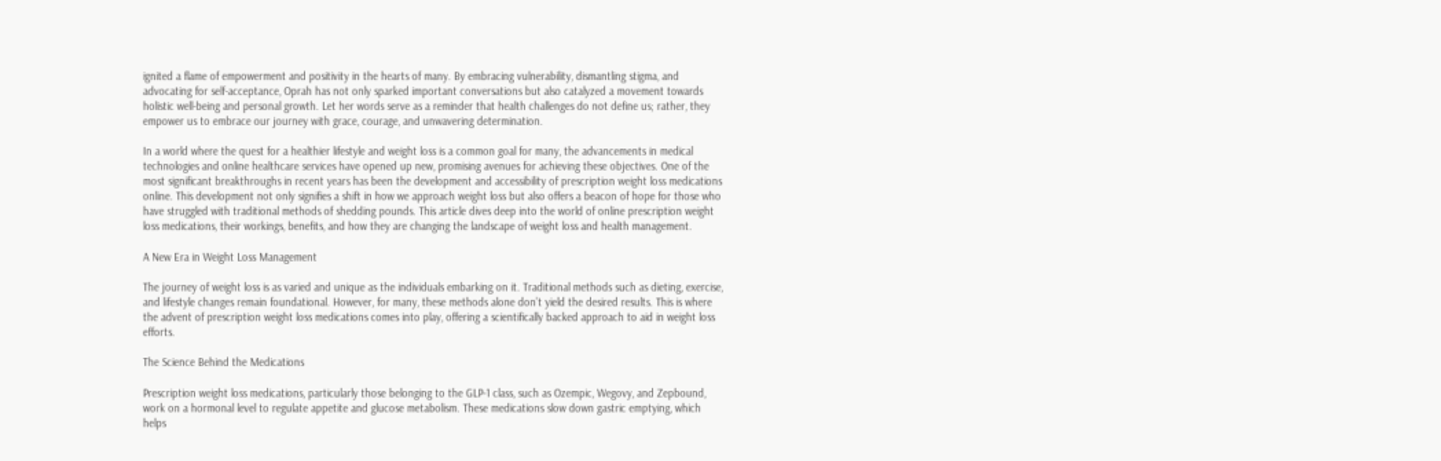ignited a flame of empowerment and positivity in the hearts of many. By embracing vulnerability, dismantling stigma, and advocating for self-acceptance, Oprah has not only sparked important conversations but also catalyzed a movement towards holistic well-being and personal growth. Let her words serve as a reminder that health challenges do not define us; rather, they empower us to embrace our journey with grace, courage, and unwavering determination.

In a world where the quest for a healthier lifestyle and weight loss is a common goal for many, the advancements in medical technologies and online healthcare services have opened up new, promising avenues for achieving these objectives. One of the most significant breakthroughs in recent years has been the development and accessibility of prescription weight loss medications online. This development not only signifies a shift in how we approach weight loss but also offers a beacon of hope for those who have struggled with traditional methods of shedding pounds. This article dives deep into the world of online prescription weight loss medications, their workings, benefits, and how they are changing the landscape of weight loss and health management.

A New Era in Weight Loss Management

The journey of weight loss is as varied and unique as the individuals embarking on it. Traditional methods such as dieting, exercise, and lifestyle changes remain foundational. However, for many, these methods alone don’t yield the desired results. This is where the advent of prescription weight loss medications comes into play, offering a scientifically backed approach to aid in weight loss efforts.

The Science Behind the Medications

Prescription weight loss medications, particularly those belonging to the GLP-1 class, such as Ozempic, Wegovy, and Zepbound, work on a hormonal level to regulate appetite and glucose metabolism. These medications slow down gastric emptying, which helps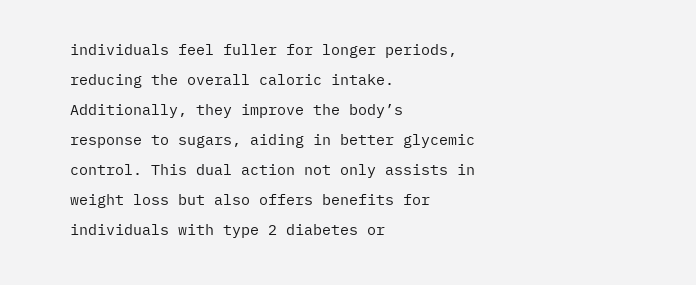individuals feel fuller for longer periods, reducing the overall caloric intake. Additionally, they improve the body’s response to sugars, aiding in better glycemic control. This dual action not only assists in weight loss but also offers benefits for individuals with type 2 diabetes or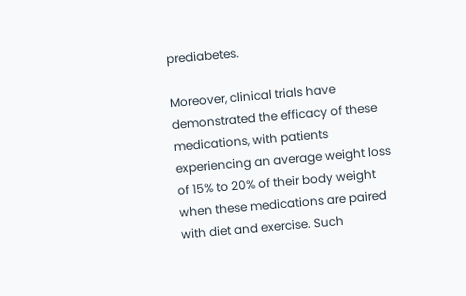prediabetes.

Moreover, clinical trials have demonstrated the efficacy of these medications, with patients experiencing an average weight loss of 15% to 20% of their body weight when these medications are paired with diet and exercise. Such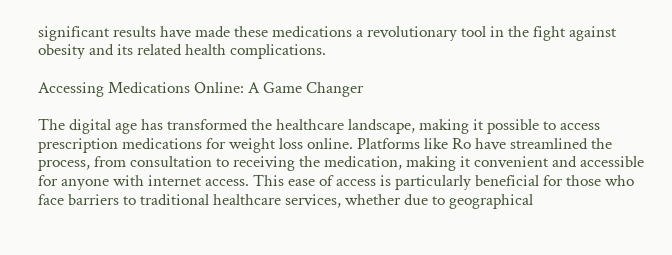significant results have made these medications a revolutionary tool in the fight against obesity and its related health complications.

Accessing Medications Online: A Game Changer

The digital age has transformed the healthcare landscape, making it possible to access prescription medications for weight loss online. Platforms like Ro have streamlined the process, from consultation to receiving the medication, making it convenient and accessible for anyone with internet access. This ease of access is particularly beneficial for those who face barriers to traditional healthcare services, whether due to geographical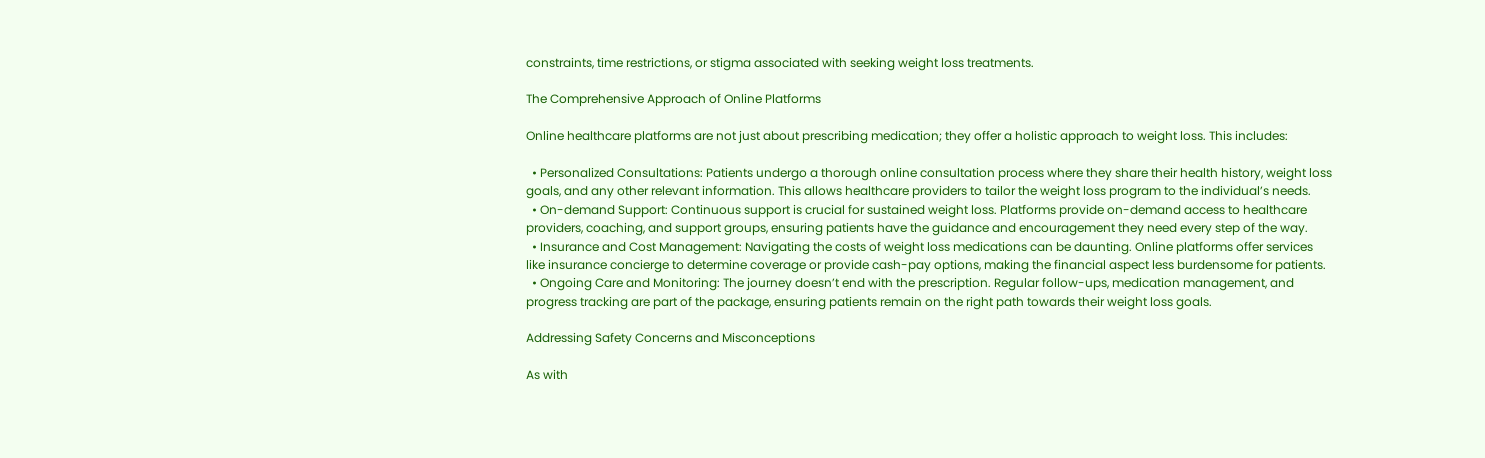constraints, time restrictions, or stigma associated with seeking weight loss treatments.

The Comprehensive Approach of Online Platforms

Online healthcare platforms are not just about prescribing medication; they offer a holistic approach to weight loss. This includes:

  • Personalized Consultations: Patients undergo a thorough online consultation process where they share their health history, weight loss goals, and any other relevant information. This allows healthcare providers to tailor the weight loss program to the individual’s needs.
  • On-demand Support: Continuous support is crucial for sustained weight loss. Platforms provide on-demand access to healthcare providers, coaching, and support groups, ensuring patients have the guidance and encouragement they need every step of the way.
  • Insurance and Cost Management: Navigating the costs of weight loss medications can be daunting. Online platforms offer services like insurance concierge to determine coverage or provide cash-pay options, making the financial aspect less burdensome for patients.
  • Ongoing Care and Monitoring: The journey doesn’t end with the prescription. Regular follow-ups, medication management, and progress tracking are part of the package, ensuring patients remain on the right path towards their weight loss goals.

Addressing Safety Concerns and Misconceptions

As with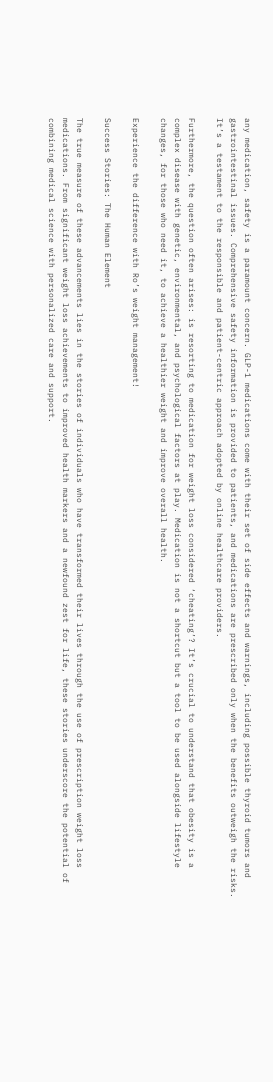any medication, safety is a paramount concern. GLP-1 medications come with their set of side effects and warnings, including possible thyroid tumors and gastrointestinal issues. Comprehensive safety information is provided to patients, and medications are prescribed only when the benefits outweigh the risks. It’s a testament to the responsible and patient-centric approach adopted by online healthcare providers.

Furthermore, the question often arises: is resorting to medication for weight loss considered ‘cheating’? It’s crucial to understand that obesity is a complex disease with genetic, environmental, and psychological factors at play. Medication is not a shortcut but a tool to be used alongside lifestyle changes, for those who need it, to achieve a healthier weight and improve overall health.

Experience the difference with Ro’s weight management!

Success Stories: The Human Element

The true measure of these advancements lies in the stories of individuals who have transformed their lives through the use of prescription weight loss medications. From significant weight loss achievements to improved health markers and a newfound zest for life, these stories underscore the potential of combining medical science with personalized care and support.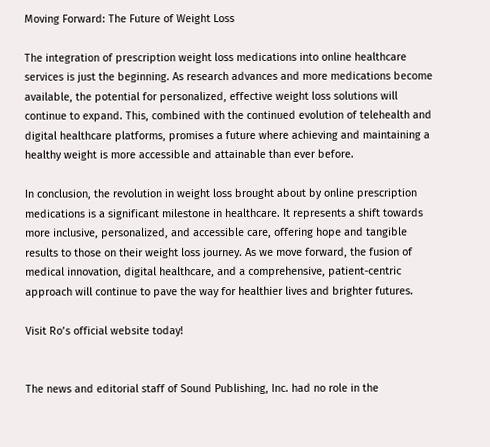Moving Forward: The Future of Weight Loss

The integration of prescription weight loss medications into online healthcare services is just the beginning. As research advances and more medications become available, the potential for personalized, effective weight loss solutions will continue to expand. This, combined with the continued evolution of telehealth and digital healthcare platforms, promises a future where achieving and maintaining a healthy weight is more accessible and attainable than ever before.

In conclusion, the revolution in weight loss brought about by online prescription medications is a significant milestone in healthcare. It represents a shift towards more inclusive, personalized, and accessible care, offering hope and tangible results to those on their weight loss journey. As we move forward, the fusion of medical innovation, digital healthcare, and a comprehensive, patient-centric approach will continue to pave the way for healthier lives and brighter futures.

Visit Ro’s official website today!


The news and editorial staff of Sound Publishing, Inc. had no role in the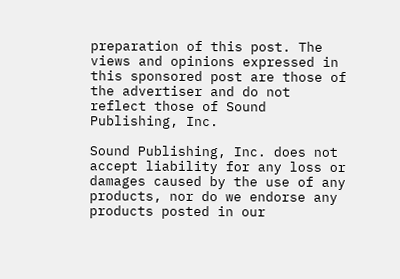preparation of this post. The views and opinions expressed in this sponsored post are those of the advertiser and do not reflect those of Sound Publishing, Inc.

Sound Publishing, Inc. does not accept liability for any loss or damages caused by the use of any products, nor do we endorse any products posted in our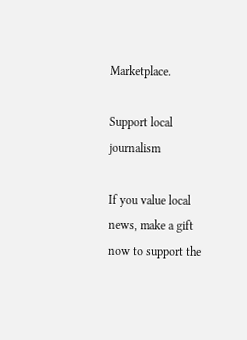Marketplace.

Support local journalism

If you value local news, make a gift now to support the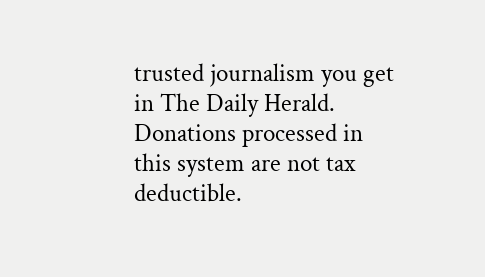trusted journalism you get in The Daily Herald. Donations processed in this system are not tax deductible.